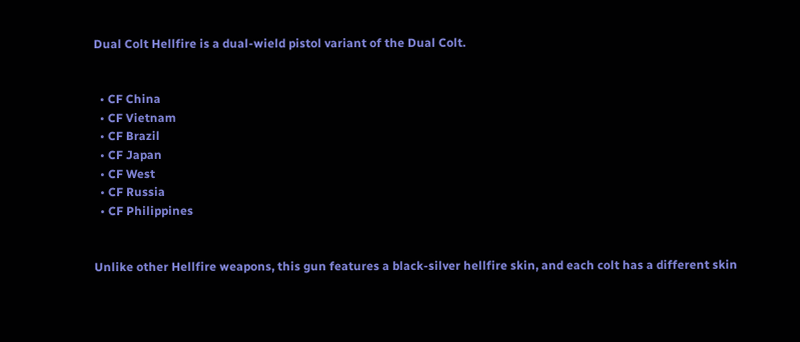Dual Colt Hellfire is a dual-wield pistol variant of the Dual Colt.


  • CF China
  • CF Vietnam
  • CF Brazil
  • CF Japan
  • CF West
  • CF Russia
  • CF Philippines


Unlike other Hellfire weapons, this gun features a black-silver hellfire skin, and each colt has a different skin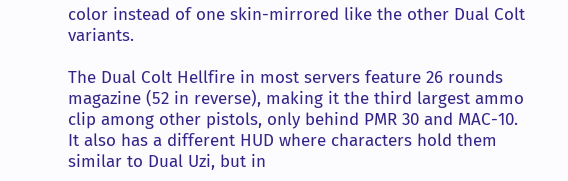color instead of one skin-mirrored like the other Dual Colt variants.

The Dual Colt Hellfire in most servers feature 26 rounds magazine (52 in reverse), making it the third largest ammo clip among other pistols, only behind PMR 30 and MAC-10. It also has a different HUD where characters hold them similar to Dual Uzi, but in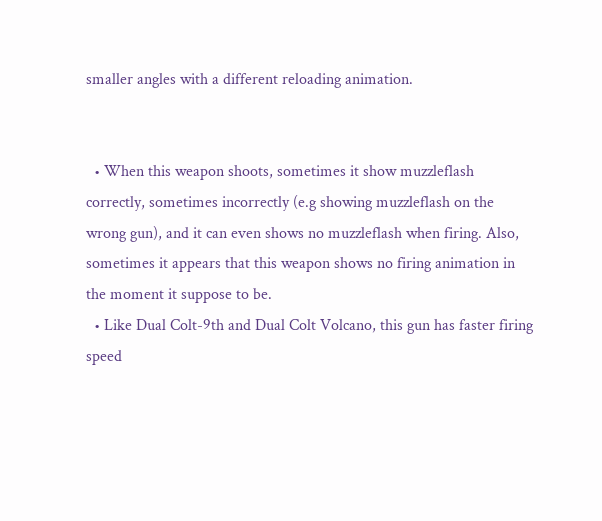smaller angles with a different reloading animation.


  • When this weapon shoots, sometimes it show muzzleflash correctly, sometimes incorrectly (e.g showing muzzleflash on the wrong gun), and it can even shows no muzzleflash when firing. Also, sometimes it appears that this weapon shows no firing animation in the moment it suppose to be.
  • Like Dual Colt-9th and Dual Colt Volcano, this gun has faster firing speed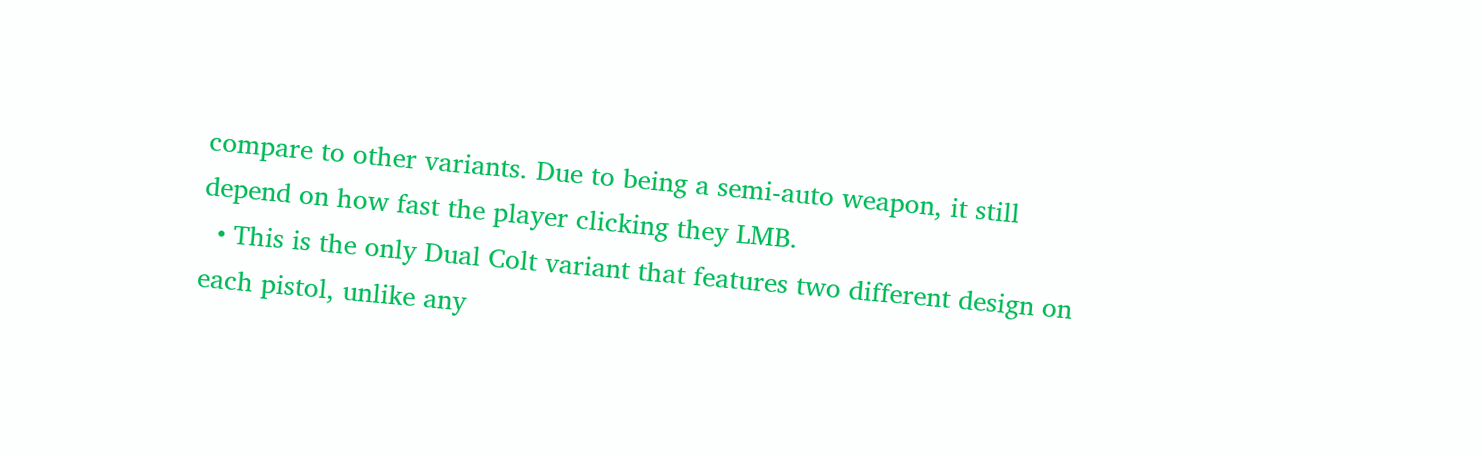compare to other variants. Due to being a semi-auto weapon, it still depend on how fast the player clicking they LMB.
  • This is the only Dual Colt variant that features two different design on each pistol, unlike any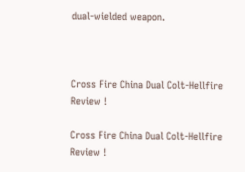dual-wielded weapon.



Cross Fire China Dual Colt-Hellfire Review !

Cross Fire China Dual Colt-Hellfire Review !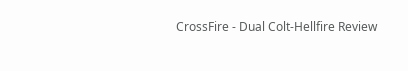CrossFire - Dual Colt-Hellfire Review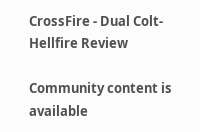CrossFire - Dual Colt-Hellfire Review

Community content is available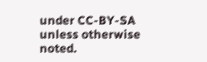under CC-BY-SA unless otherwise noted.